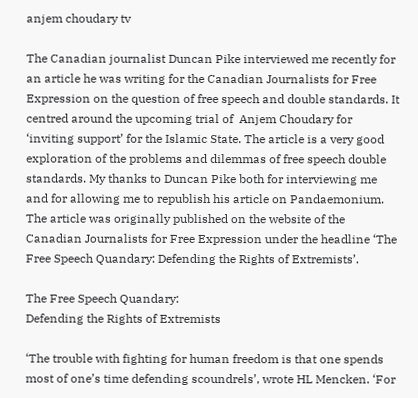anjem choudary tv

The Canadian journalist Duncan Pike interviewed me recently for an article he was writing for the Canadian Journalists for Free Expression on the question of free speech and double standards. It centred around the upcoming trial of  Anjem Choudary for ‘inviting support’ for the Islamic State. The article is a very good exploration of the problems and dilemmas of free speech double standards. My thanks to Duncan Pike both for interviewing me and for allowing me to republish his article on Pandaemonium. The article was originally published on the website of the Canadian Journalists for Free Expression under the headline ‘The Free Speech Quandary: Defending the Rights of Extremists’.

The Free Speech Quandary:
Defending the Rights of Extremists

‘The trouble with fighting for human freedom is that one spends most of one’s time defending scoundrels’, wrote HL Mencken. ‘For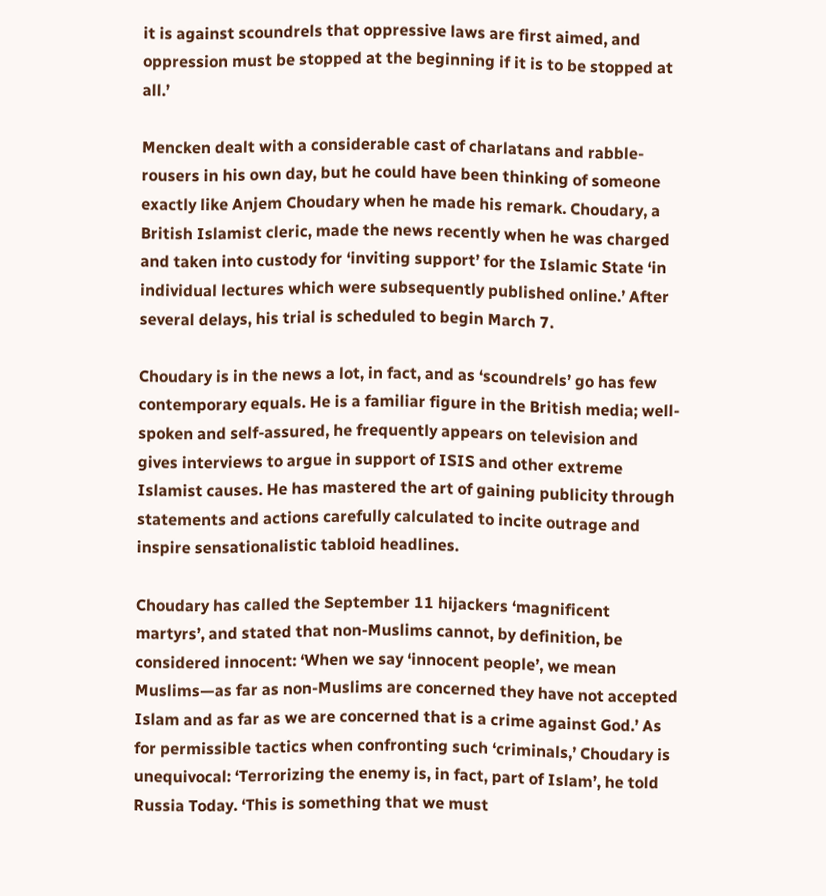it is against scoundrels that oppressive laws are first aimed, and oppression must be stopped at the beginning if it is to be stopped at all.’

Mencken dealt with a considerable cast of charlatans and rabble-rousers in his own day, but he could have been thinking of someone exactly like Anjem Choudary when he made his remark. Choudary, a British Islamist cleric, made the news recently when he was charged and taken into custody for ‘inviting support’ for the Islamic State ‘in individual lectures which were subsequently published online.’ After several delays, his trial is scheduled to begin March 7.

Choudary is in the news a lot, in fact, and as ‘scoundrels’ go has few contemporary equals. He is a familiar figure in the British media; well-spoken and self-assured, he frequently appears on television and gives interviews to argue in support of ISIS and other extreme Islamist causes. He has mastered the art of gaining publicity through statements and actions carefully calculated to incite outrage and inspire sensationalistic tabloid headlines.

Choudary has called the September 11 hijackers ‘magnificent martyrs’, and stated that non-Muslims cannot, by definition, be considered innocent: ‘When we say ‘innocent people’, we mean Muslims—as far as non-Muslims are concerned they have not accepted Islam and as far as we are concerned that is a crime against God.’ As for permissible tactics when confronting such ‘criminals,’ Choudary is unequivocal: ‘Terrorizing the enemy is, in fact, part of Islam’, he told Russia Today. ‘This is something that we must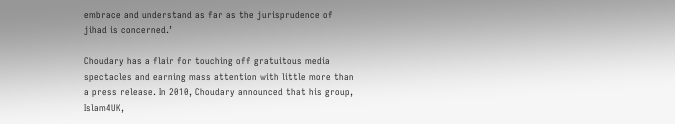embrace and understand as far as the jurisprudence of jihad is concerned.’

Choudary has a flair for touching off gratuitous media spectacles and earning mass attention with little more than a press release. In 2010, Choudary announced that his group, Islam4UK,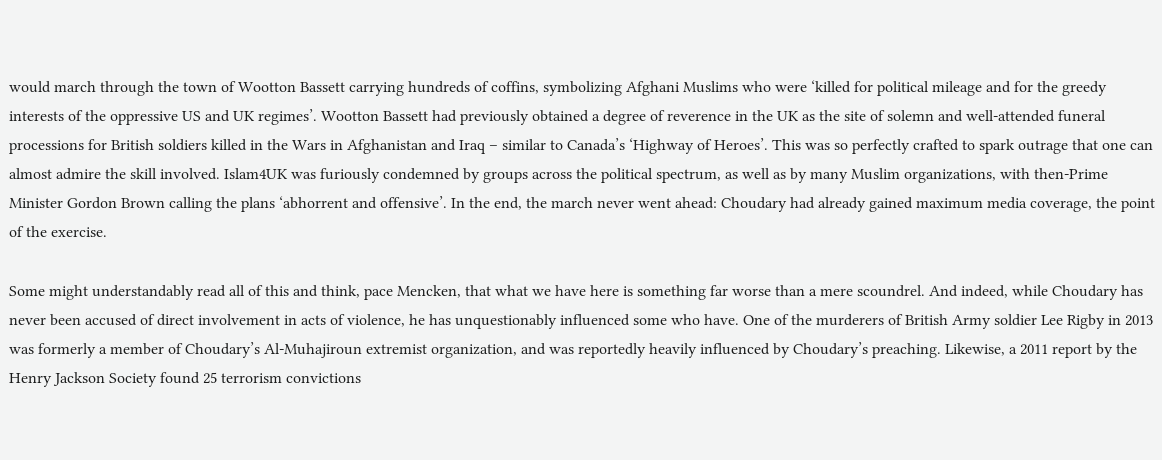would march through the town of Wootton Bassett carrying hundreds of coffins, symbolizing Afghani Muslims who were ‘killed for political mileage and for the greedy interests of the oppressive US and UK regimes’. Wootton Bassett had previously obtained a degree of reverence in the UK as the site of solemn and well-attended funeral processions for British soldiers killed in the Wars in Afghanistan and Iraq – similar to Canada’s ‘Highway of Heroes’. This was so perfectly crafted to spark outrage that one can almost admire the skill involved. Islam4UK was furiously condemned by groups across the political spectrum, as well as by many Muslim organizations, with then-Prime Minister Gordon Brown calling the plans ‘abhorrent and offensive’. In the end, the march never went ahead: Choudary had already gained maximum media coverage, the point of the exercise.

Some might understandably read all of this and think, pace Mencken, that what we have here is something far worse than a mere scoundrel. And indeed, while Choudary has never been accused of direct involvement in acts of violence, he has unquestionably influenced some who have. One of the murderers of British Army soldier Lee Rigby in 2013 was formerly a member of Choudary’s Al-Muhajiroun extremist organization, and was reportedly heavily influenced by Choudary’s preaching. Likewise, a 2011 report by the Henry Jackson Society found 25 terrorism convictions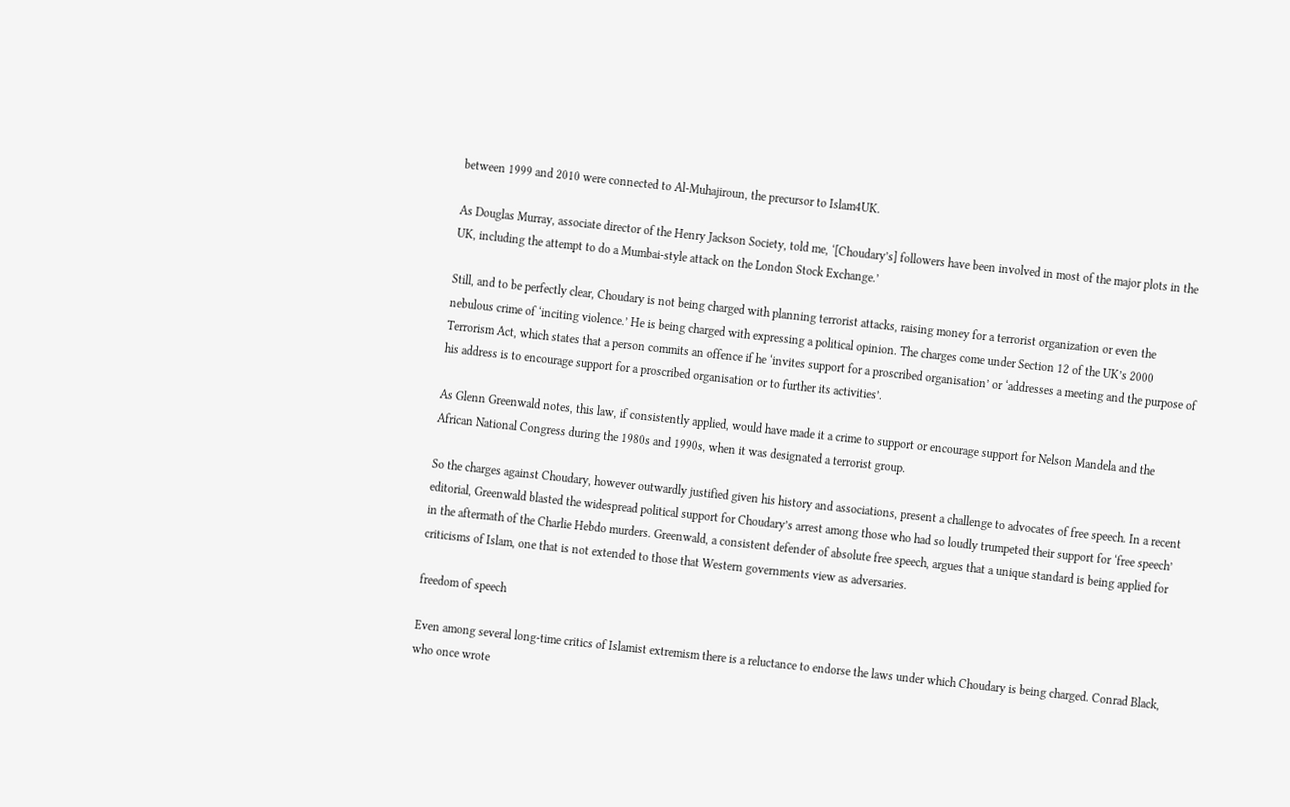between 1999 and 2010 were connected to Al-Muhajiroun, the precursor to Islam4UK.

As Douglas Murray, associate director of the Henry Jackson Society, told me, ‘[Choudary’s] followers have been involved in most of the major plots in the UK, including the attempt to do a Mumbai-style attack on the London Stock Exchange.’

Still, and to be perfectly clear, Choudary is not being charged with planning terrorist attacks, raising money for a terrorist organization or even the nebulous crime of ‘inciting violence.’ He is being charged with expressing a political opinion. The charges come under Section 12 of the UK’s 2000 Terrorism Act, which states that a person commits an offence if he ‘invites support for a proscribed organisation’ or ‘addresses a meeting and the purpose of his address is to encourage support for a proscribed organisation or to further its activities’.

As Glenn Greenwald notes, this law, if consistently applied, would have made it a crime to support or encourage support for Nelson Mandela and the African National Congress during the 1980s and 1990s, when it was designated a terrorist group.

So the charges against Choudary, however outwardly justified given his history and associations, present a challenge to advocates of free speech. In a recent editorial, Greenwald blasted the widespread political support for Choudary’s arrest among those who had so loudly trumpeted their support for ‘free speech’ in the aftermath of the Charlie Hebdo murders. Greenwald, a consistent defender of absolute free speech, argues that a unique standard is being applied for criticisms of Islam, one that is not extended to those that Western governments view as adversaries.

freedom of speech

Even among several long-time critics of Islamist extremism there is a reluctance to endorse the laws under which Choudary is being charged. Conrad Black, who once wrote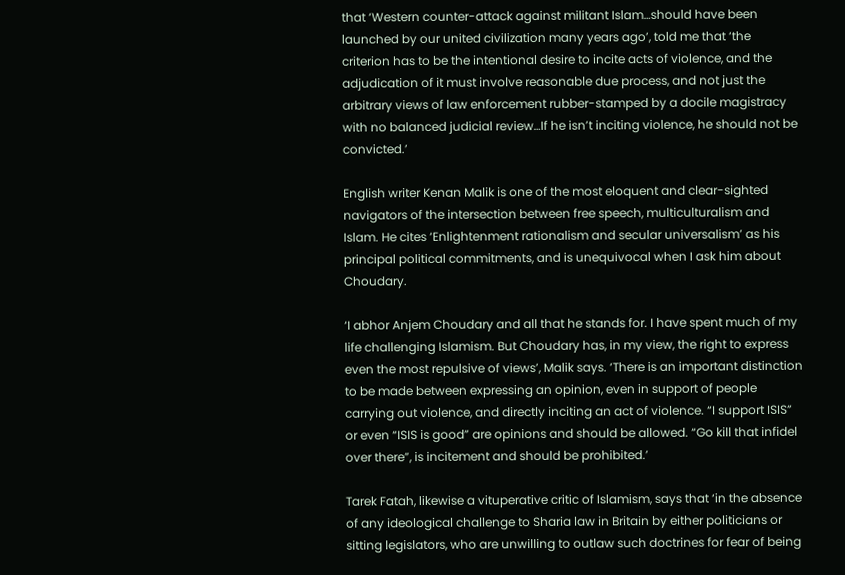that ‘Western counter-attack against militant Islam…should have been launched by our united civilization many years ago’, told me that ‘the criterion has to be the intentional desire to incite acts of violence, and the adjudication of it must involve reasonable due process, and not just the arbitrary views of law enforcement rubber-stamped by a docile magistracy with no balanced judicial review…If he isn’t inciting violence, he should not be convicted.’

English writer Kenan Malik is one of the most eloquent and clear-sighted navigators of the intersection between free speech, multiculturalism and Islam. He cites ‘Enlightenment rationalism and secular universalism’ as his principal political commitments, and is unequivocal when I ask him about Choudary.

‘I abhor Anjem Choudary and all that he stands for. I have spent much of my life challenging Islamism. But Choudary has, in my view, the right to express even the most repulsive of views’, Malik says. ‘There is an important distinction to be made between expressing an opinion, even in support of people carrying out violence, and directly inciting an act of violence. “I support ISIS” or even “ISIS is good” are opinions and should be allowed. “Go kill that infidel over there”, is incitement and should be prohibited.’

Tarek Fatah, likewise a vituperative critic of Islamism, says that ‘in the absence of any ideological challenge to Sharia law in Britain by either politicians or sitting legislators, who are unwilling to outlaw such doctrines for fear of being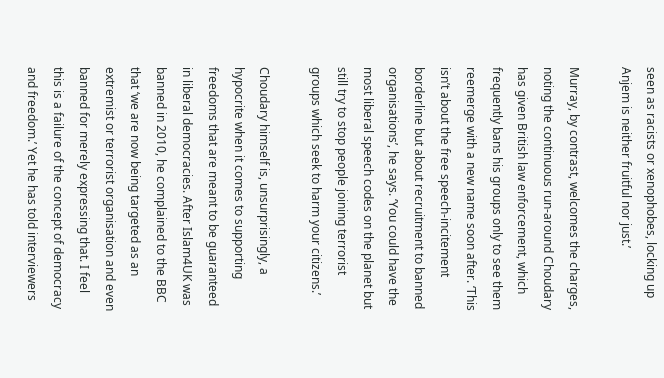seen as racists or xenophobes, locking up Anjem is neither fruitful nor just.’

Murray, by contrast, welcomes the charges, noting the continuous run-around Choudary has given British law enforcement, which frequently bans his groups only to see them reemerge with a new name soon after. ‘This isn’t about the free speech-incitement borderline but about recruitment to banned organisations’, he says. ‘You could have the most liberal speech codes on the planet but still try to stop people joining terrorist groups which seek to harm your citizens.’

Choudary himself is, unsurprisingly, a hypocrite when it comes to supporting freedoms that are meant to be guaranteed in liberal democracies. After Islam4UK was banned in 2010, he complained to the BBC that ‘we are now being targeted as an extremist or terrorist organisation and even banned for merely expressing that. I feel this is a failure of the concept of democracy and freedom.’ Yet he has told interviewers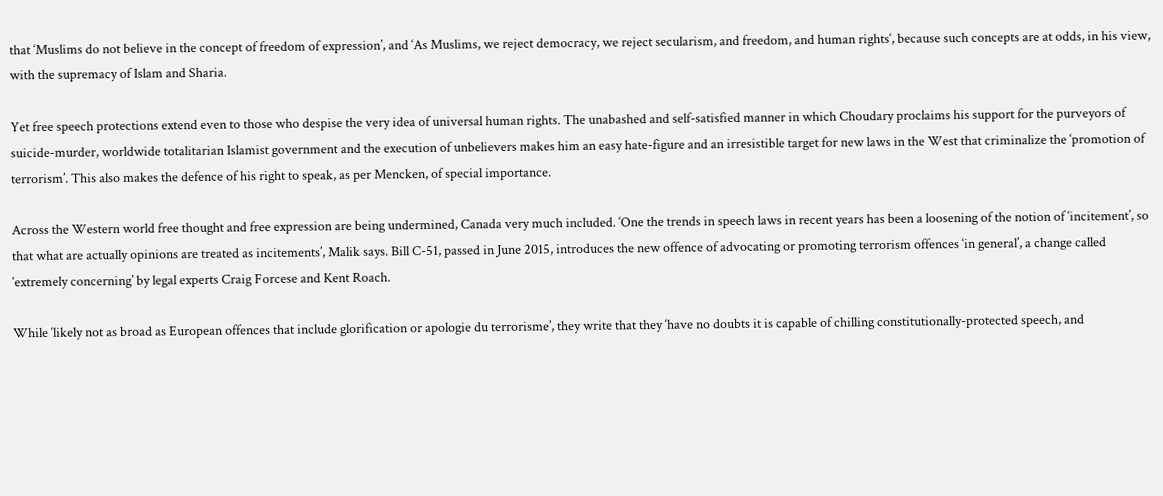that ‘Muslims do not believe in the concept of freedom of expression’, and ‘As Muslims, we reject democracy, we reject secularism, and freedom, and human rights‘, because such concepts are at odds, in his view, with the supremacy of Islam and Sharia.

Yet free speech protections extend even to those who despise the very idea of universal human rights. The unabashed and self-satisfied manner in which Choudary proclaims his support for the purveyors of suicide-murder, worldwide totalitarian Islamist government and the execution of unbelievers makes him an easy hate-figure and an irresistible target for new laws in the West that criminalize the ‘promotion of terrorism’. This also makes the defence of his right to speak, as per Mencken, of special importance.

Across the Western world free thought and free expression are being undermined, Canada very much included. ‘One the trends in speech laws in recent years has been a loosening of the notion of ‘incitement’, so that what are actually opinions are treated as incitements’, Malik says. Bill C-51, passed in June 2015, introduces the new offence of advocating or promoting terrorism offences ‘in general’, a change called ‘extremely concerning’ by legal experts Craig Forcese and Kent Roach.

While ‘likely not as broad as European offences that include glorification or apologie du terrorisme’, they write that they ‘have no doubts it is capable of chilling constitutionally-protected speech, and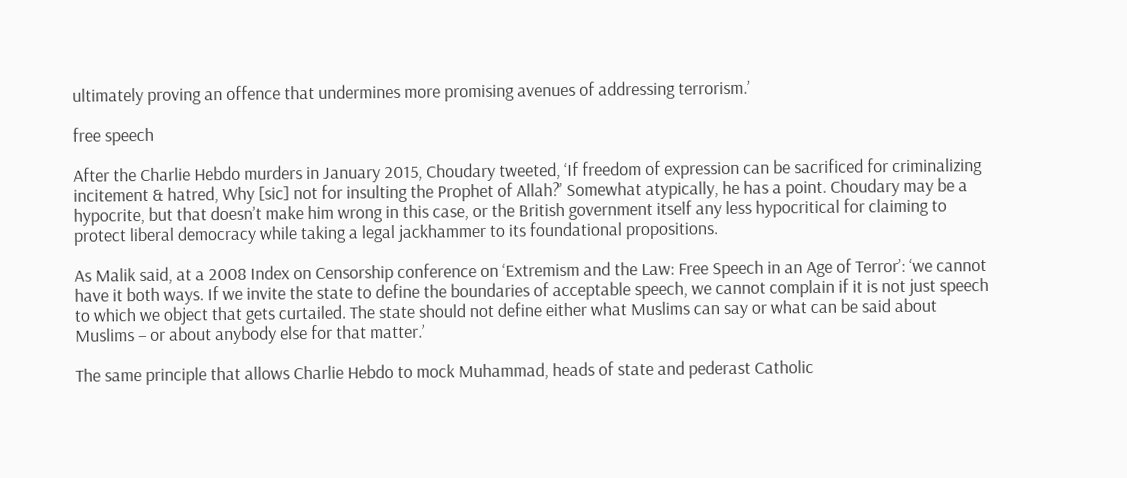ultimately proving an offence that undermines more promising avenues of addressing terrorism.’

free speech

After the Charlie Hebdo murders in January 2015, Choudary tweeted, ‘If freedom of expression can be sacrificed for criminalizing incitement & hatred, Why [sic] not for insulting the Prophet of Allah?’ Somewhat atypically, he has a point. Choudary may be a hypocrite, but that doesn’t make him wrong in this case, or the British government itself any less hypocritical for claiming to protect liberal democracy while taking a legal jackhammer to its foundational propositions.

As Malik said, at a 2008 Index on Censorship conference on ‘Extremism and the Law: Free Speech in an Age of Terror’: ‘we cannot have it both ways. If we invite the state to define the boundaries of acceptable speech, we cannot complain if it is not just speech to which we object that gets curtailed. The state should not define either what Muslims can say or what can be said about Muslims – or about anybody else for that matter.’

The same principle that allows Charlie Hebdo to mock Muhammad, heads of state and pederast Catholic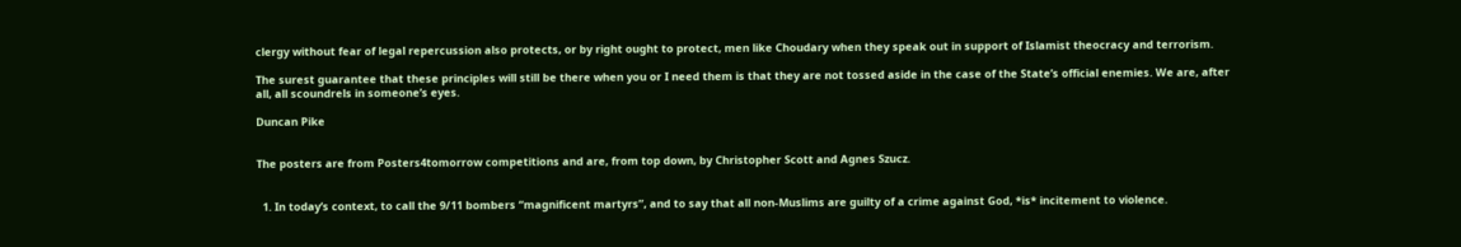clergy without fear of legal repercussion also protects, or by right ought to protect, men like Choudary when they speak out in support of Islamist theocracy and terrorism.

The surest guarantee that these principles will still be there when you or I need them is that they are not tossed aside in the case of the State’s official enemies. We are, after all, all scoundrels in someone’s eyes.

Duncan Pike


The posters are from Posters4tomorrow competitions and are, from top down, by Christopher Scott and Agnes Szucz.


  1. In today’s context, to call the 9/11 bombers “magnificent martyrs”, and to say that all non-Muslims are guilty of a crime against God, *is* incitement to violence.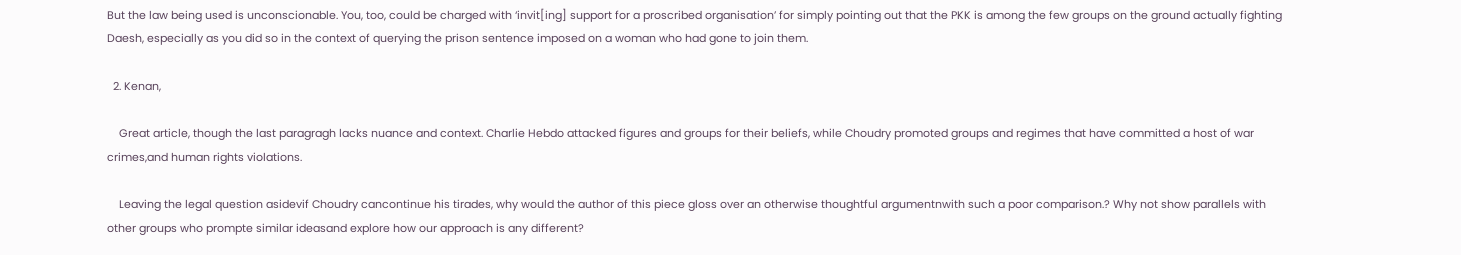But the law being used is unconscionable. You, too, could be charged with ‘invit[ing] support for a proscribed organisation’ for simply pointing out that the PKK is among the few groups on the ground actually fighting Daesh, especially as you did so in the context of querying the prison sentence imposed on a woman who had gone to join them.

  2. Kenan,

    Great article, though the last paragragh lacks nuance and context. Charlie Hebdo attacked figures and groups for their beliefs, while Choudry promoted groups and regimes that have committed a host of war crimes,and human rights violations.

    Leaving the legal question asidevif Choudry cancontinue his tirades, why would the author of this piece gloss over an otherwise thoughtful argumentnwith such a poor comparison.? Why not show parallels with other groups who prompte similar ideasand explore how our approach is any different?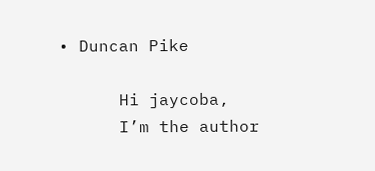• Duncan Pike

      Hi jaycoba,
      I’m the author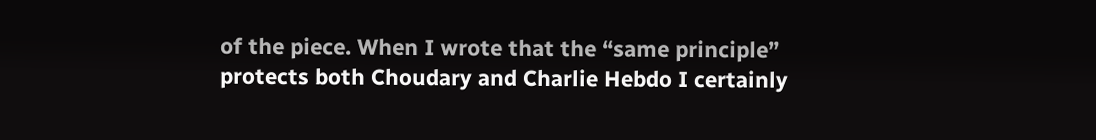of the piece. When I wrote that the “same principle” protects both Choudary and Charlie Hebdo I certainly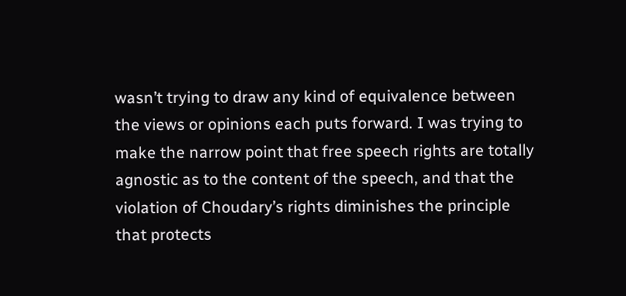wasn’t trying to draw any kind of equivalence between the views or opinions each puts forward. I was trying to make the narrow point that free speech rights are totally agnostic as to the content of the speech, and that the violation of Choudary’s rights diminishes the principle that protects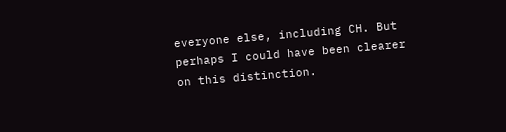everyone else, including CH. But perhaps I could have been clearer on this distinction.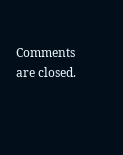Comments are closed.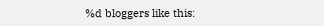%d bloggers like this: